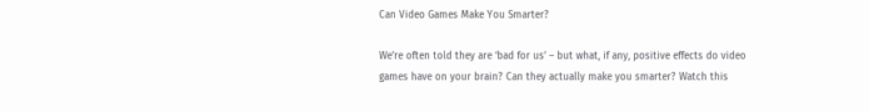Can Video Games Make You Smarter?

We’re often told they are ‘bad for us’ – but what, if any, positive effects do video games have on your brain? Can they actually make you smarter? Watch this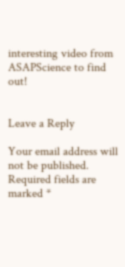interesting video from ASAPScience to find out!


Leave a Reply

Your email address will not be published. Required fields are marked *